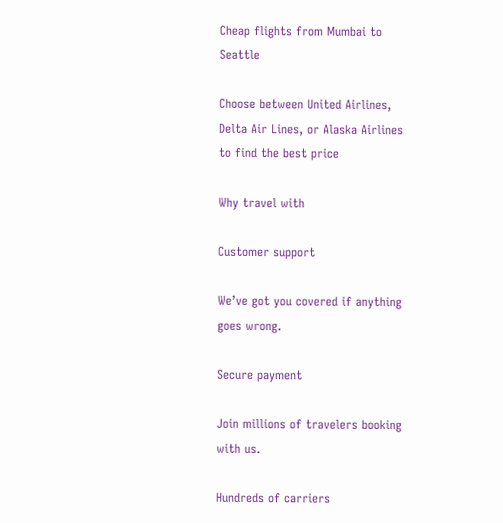Cheap flights from Mumbai to Seattle

Choose between United Airlines, Delta Air Lines, or Alaska Airlines to find the best price

Why travel with

Customer support

We’ve got you covered if anything goes wrong.

Secure payment

Join millions of travelers booking with us.

Hundreds of carriers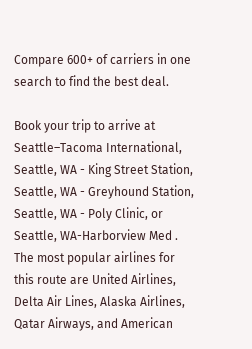Compare 600+ of carriers in one search to find the best deal.

Book your trip to arrive at Seattle–Tacoma International, Seattle, WA - King Street Station, Seattle, WA - Greyhound Station, Seattle, WA - Poly Clinic, or Seattle, WA-Harborview Med . The most popular airlines for this route are United Airlines, Delta Air Lines, Alaska Airlines, Qatar Airways, and American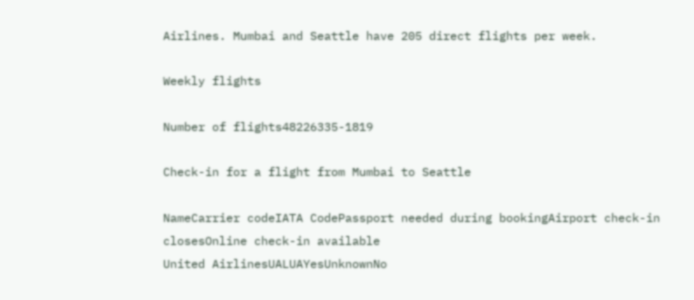Airlines. Mumbai and Seattle have 205 direct flights per week.

Weekly flights

Number of flights48226335-1819

Check-in for a flight from Mumbai to Seattle

NameCarrier codeIATA CodePassport needed during bookingAirport check-in closesOnline check-in available
United AirlinesUALUAYesUnknownNo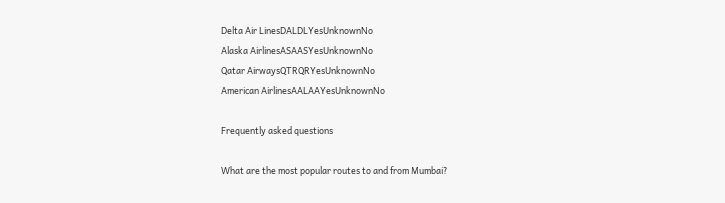Delta Air LinesDALDLYesUnknownNo
Alaska AirlinesASAASYesUnknownNo
Qatar AirwaysQTRQRYesUnknownNo
American AirlinesAALAAYesUnknownNo

Frequently asked questions

What are the most popular routes to and from Mumbai?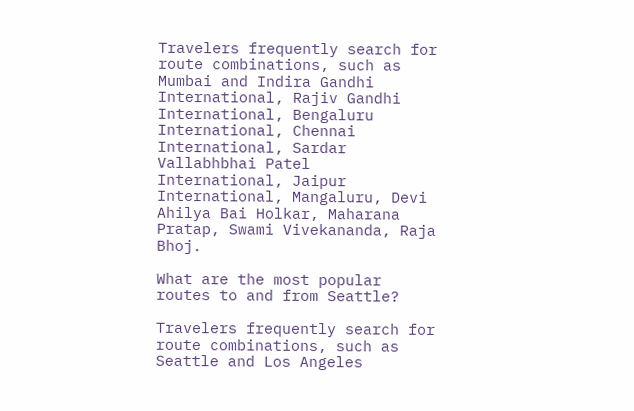Travelers frequently search for route combinations, such as Mumbai and Indira Gandhi International, Rajiv Gandhi International, Bengaluru International, Chennai International, Sardar Vallabhbhai Patel International, Jaipur International, Mangaluru, Devi Ahilya Bai Holkar, Maharana Pratap, Swami Vivekananda, Raja Bhoj.

What are the most popular routes to and from Seattle?

Travelers frequently search for route combinations, such as Seattle and Los Angeles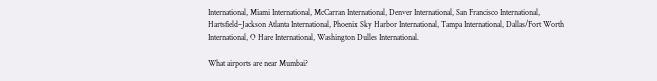International, Miami International, McCarran International, Denver International, San Francisco International, Hartsfield–Jackson Atlanta International, Phoenix Sky Harbor International, Tampa International, Dallas/Fort Worth International, O Hare International, Washington Dulles International.

What airports are near Mumbai?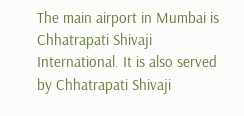The main airport in Mumbai is Chhatrapati Shivaji International. It is also served by Chhatrapati Shivaji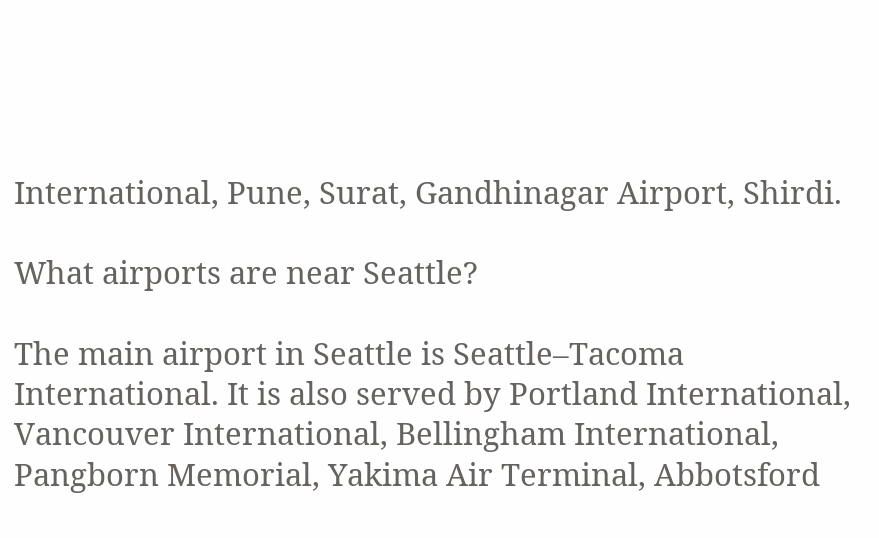International, Pune, Surat, Gandhinagar Airport, Shirdi.

What airports are near Seattle?

The main airport in Seattle is Seattle–Tacoma International. It is also served by Portland International, Vancouver International, Bellingham International, Pangborn Memorial, Yakima Air Terminal, Abbotsford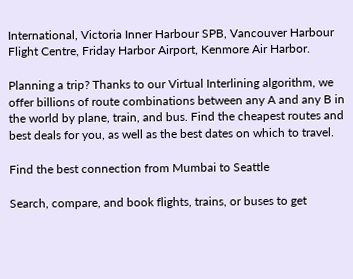International, Victoria Inner Harbour SPB, Vancouver Harbour Flight Centre, Friday Harbor Airport, Kenmore Air Harbor.

Planning a trip? Thanks to our Virtual Interlining algorithm, we offer billions of route combinations between any A and any B in the world by plane, train, and bus. Find the cheapest routes and best deals for you, as well as the best dates on which to travel.

Find the best connection from Mumbai to Seattle

Search, compare, and book flights, trains, or buses to get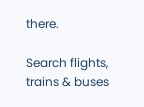there.

Search flights, trains & buses